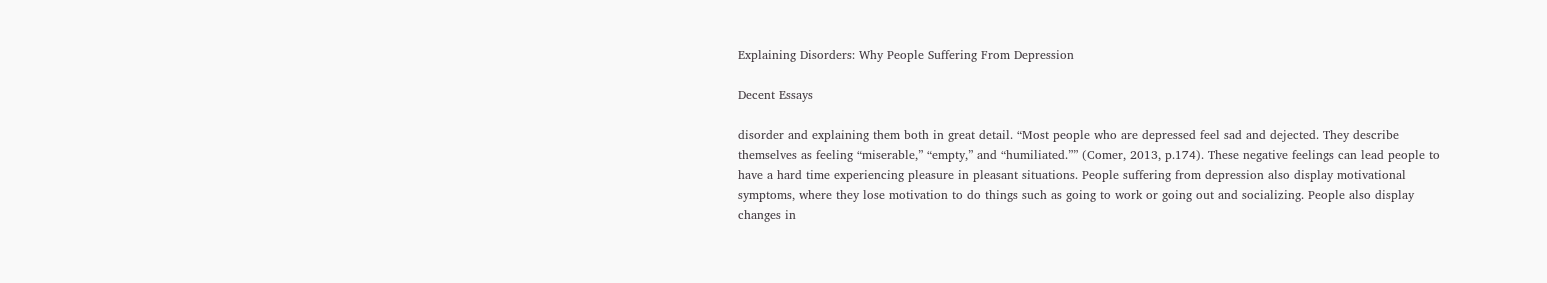Explaining Disorders: Why People Suffering From Depression

Decent Essays

disorder and explaining them both in great detail. “Most people who are depressed feel sad and dejected. They describe themselves as feeling “miserable,” “empty,” and “humiliated.”” (Comer, 2013, p.174). These negative feelings can lead people to have a hard time experiencing pleasure in pleasant situations. People suffering from depression also display motivational symptoms, where they lose motivation to do things such as going to work or going out and socializing. People also display changes in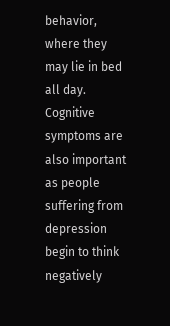behavior, where they may lie in bed all day. Cognitive symptoms are also important as people suffering from depression begin to think negatively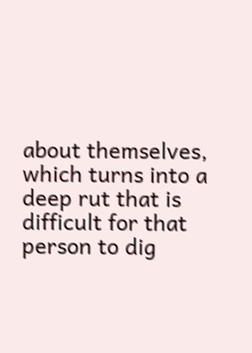about themselves, which turns into a deep rut that is difficult for that person to dig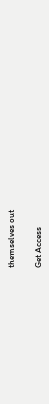themselves out

Get Access